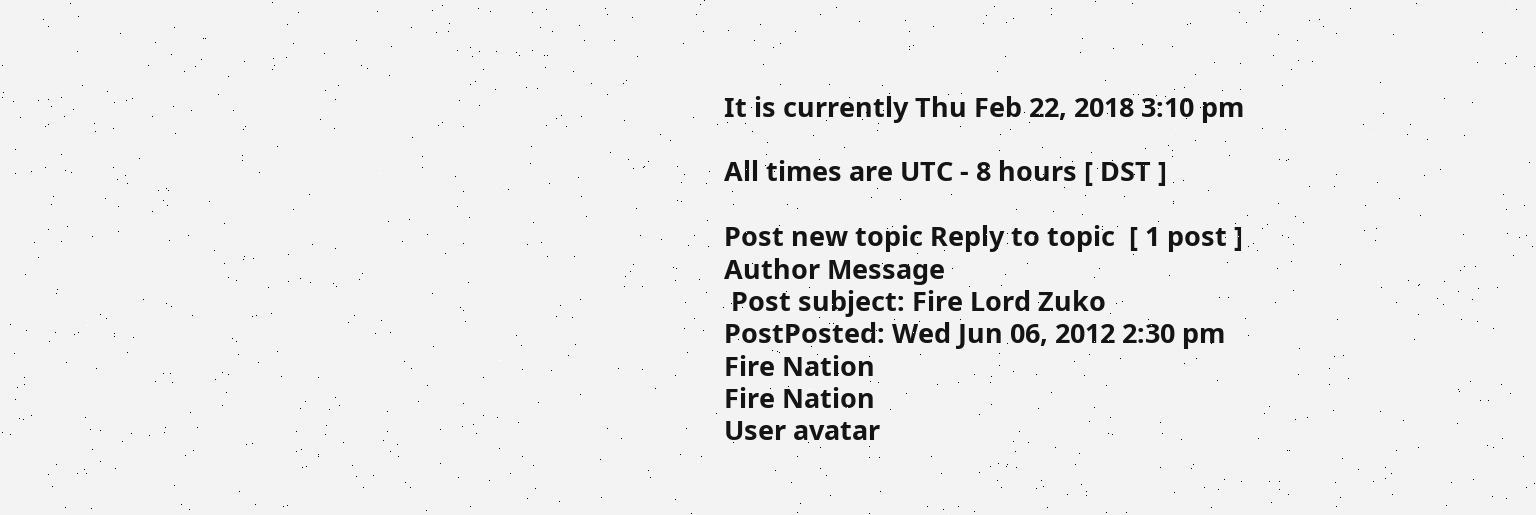It is currently Thu Feb 22, 2018 3:10 pm

All times are UTC - 8 hours [ DST ]

Post new topic Reply to topic  [ 1 post ]
Author Message
 Post subject: Fire Lord Zuko
PostPosted: Wed Jun 06, 2012 2:30 pm
Fire Nation
Fire Nation
User avatar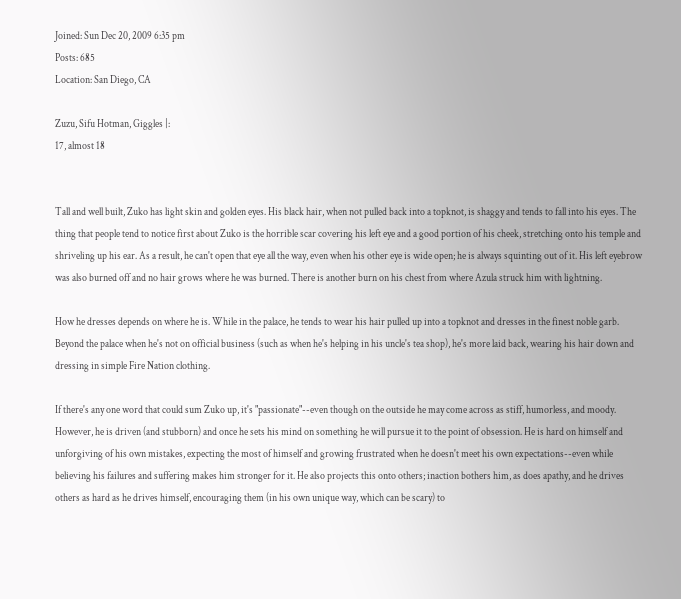Joined: Sun Dec 20, 2009 6:35 pm
Posts: 685
Location: San Diego, CA

Zuzu, Sifu Hotman, Giggles |:
17, almost 18


Tall and well built, Zuko has light skin and golden eyes. His black hair, when not pulled back into a topknot, is shaggy and tends to fall into his eyes. The thing that people tend to notice first about Zuko is the horrible scar covering his left eye and a good portion of his cheek, stretching onto his temple and shriveling up his ear. As a result, he can't open that eye all the way, even when his other eye is wide open; he is always squinting out of it. His left eyebrow was also burned off and no hair grows where he was burned. There is another burn on his chest from where Azula struck him with lightning.

How he dresses depends on where he is. While in the palace, he tends to wear his hair pulled up into a topknot and dresses in the finest noble garb. Beyond the palace when he's not on official business (such as when he's helping in his uncle's tea shop), he's more laid back, wearing his hair down and dressing in simple Fire Nation clothing.

If there's any one word that could sum Zuko up, it's "passionate"--even though on the outside he may come across as stiff, humorless, and moody. However, he is driven (and stubborn) and once he sets his mind on something he will pursue it to the point of obsession. He is hard on himself and unforgiving of his own mistakes, expecting the most of himself and growing frustrated when he doesn't meet his own expectations--even while believing his failures and suffering makes him stronger for it. He also projects this onto others; inaction bothers him, as does apathy, and he drives others as hard as he drives himself, encouraging them (in his own unique way, which can be scary) to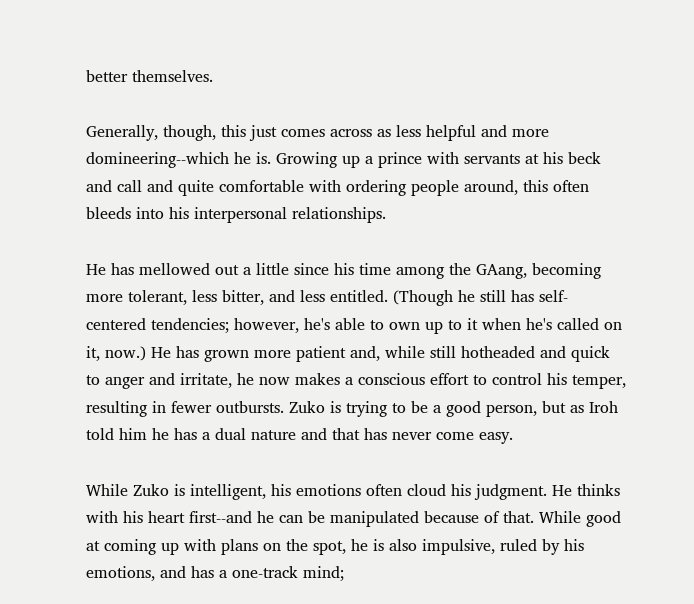better themselves.

Generally, though, this just comes across as less helpful and more domineering--which he is. Growing up a prince with servants at his beck and call and quite comfortable with ordering people around, this often bleeds into his interpersonal relationships.

He has mellowed out a little since his time among the GAang, becoming more tolerant, less bitter, and less entitled. (Though he still has self-centered tendencies; however, he's able to own up to it when he's called on it, now.) He has grown more patient and, while still hotheaded and quick to anger and irritate, he now makes a conscious effort to control his temper, resulting in fewer outbursts. Zuko is trying to be a good person, but as Iroh told him he has a dual nature and that has never come easy.

While Zuko is intelligent, his emotions often cloud his judgment. He thinks with his heart first--and he can be manipulated because of that. While good at coming up with plans on the spot, he is also impulsive, ruled by his emotions, and has a one-track mind;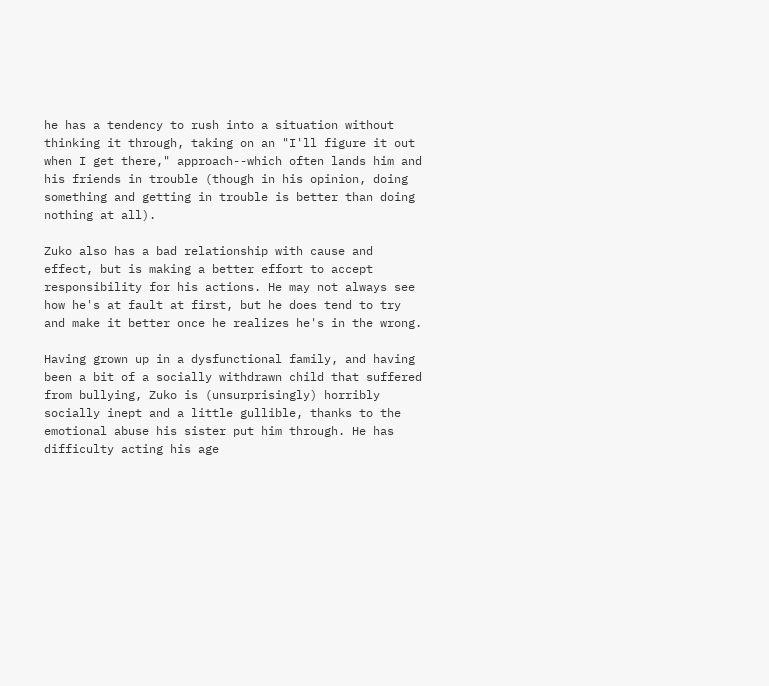he has a tendency to rush into a situation without thinking it through, taking on an "I'll figure it out when I get there," approach--which often lands him and his friends in trouble (though in his opinion, doing something and getting in trouble is better than doing nothing at all).

Zuko also has a bad relationship with cause and effect, but is making a better effort to accept responsibility for his actions. He may not always see how he's at fault at first, but he does tend to try and make it better once he realizes he's in the wrong.

Having grown up in a dysfunctional family, and having been a bit of a socially withdrawn child that suffered from bullying, Zuko is (unsurprisingly) horribly socially inept and a little gullible, thanks to the emotional abuse his sister put him through. He has difficulty acting his age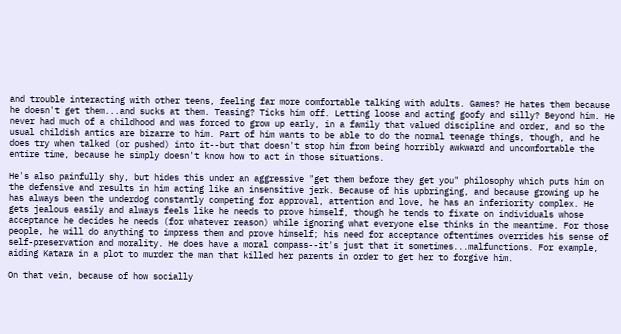and trouble interacting with other teens, feeling far more comfortable talking with adults. Games? He hates them because he doesn't get them...and sucks at them. Teasing? Ticks him off. Letting loose and acting goofy and silly? Beyond him. He never had much of a childhood and was forced to grow up early, in a family that valued discipline and order, and so the usual childish antics are bizarre to him. Part of him wants to be able to do the normal teenage things, though, and he does try when talked (or pushed) into it--but that doesn't stop him from being horribly awkward and uncomfortable the entire time, because he simply doesn't know how to act in those situations.

He's also painfully shy, but hides this under an aggressive "get them before they get you" philosophy which puts him on the defensive and results in him acting like an insensitive jerk. Because of his upbringing, and because growing up he has always been the underdog constantly competing for approval, attention and love, he has an inferiority complex. He gets jealous easily and always feels like he needs to prove himself, though he tends to fixate on individuals whose acceptance he decides he needs (for whatever reason) while ignoring what everyone else thinks in the meantime. For those people, he will do anything to impress them and prove himself; his need for acceptance oftentimes overrides his sense of self-preservation and morality. He does have a moral compass--it's just that it sometimes...malfunctions. For example, aiding Katara in a plot to murder the man that killed her parents in order to get her to forgive him.

On that vein, because of how socially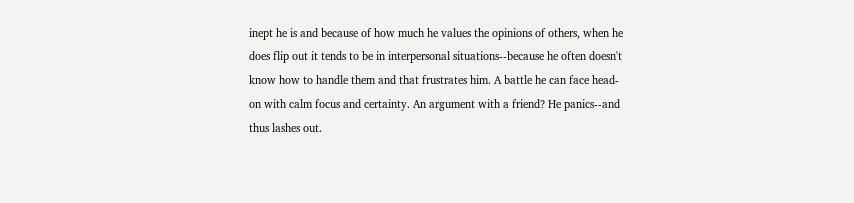inept he is and because of how much he values the opinions of others, when he does flip out it tends to be in interpersonal situations--because he often doesn't know how to handle them and that frustrates him. A battle he can face head-on with calm focus and certainty. An argument with a friend? He panics--and thus lashes out.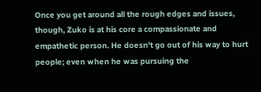Once you get around all the rough edges and issues, though, Zuko is at his core a compassionate and empathetic person. He doesn't go out of his way to hurt people; even when he was pursuing the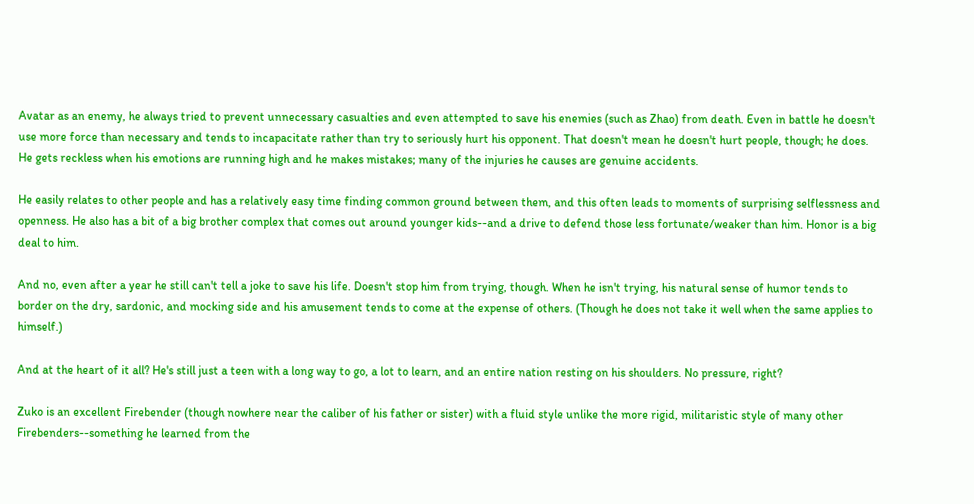Avatar as an enemy, he always tried to prevent unnecessary casualties and even attempted to save his enemies (such as Zhao) from death. Even in battle he doesn't use more force than necessary and tends to incapacitate rather than try to seriously hurt his opponent. That doesn't mean he doesn't hurt people, though; he does. He gets reckless when his emotions are running high and he makes mistakes; many of the injuries he causes are genuine accidents.

He easily relates to other people and has a relatively easy time finding common ground between them, and this often leads to moments of surprising selflessness and openness. He also has a bit of a big brother complex that comes out around younger kids--and a drive to defend those less fortunate/weaker than him. Honor is a big deal to him.

And no, even after a year he still can't tell a joke to save his life. Doesn't stop him from trying, though. When he isn't trying, his natural sense of humor tends to border on the dry, sardonic, and mocking side and his amusement tends to come at the expense of others. (Though he does not take it well when the same applies to himself.)

And at the heart of it all? He's still just a teen with a long way to go, a lot to learn, and an entire nation resting on his shoulders. No pressure, right?

Zuko is an excellent Firebender (though nowhere near the caliber of his father or sister) with a fluid style unlike the more rigid, militaristic style of many other Firebenders--something he learned from the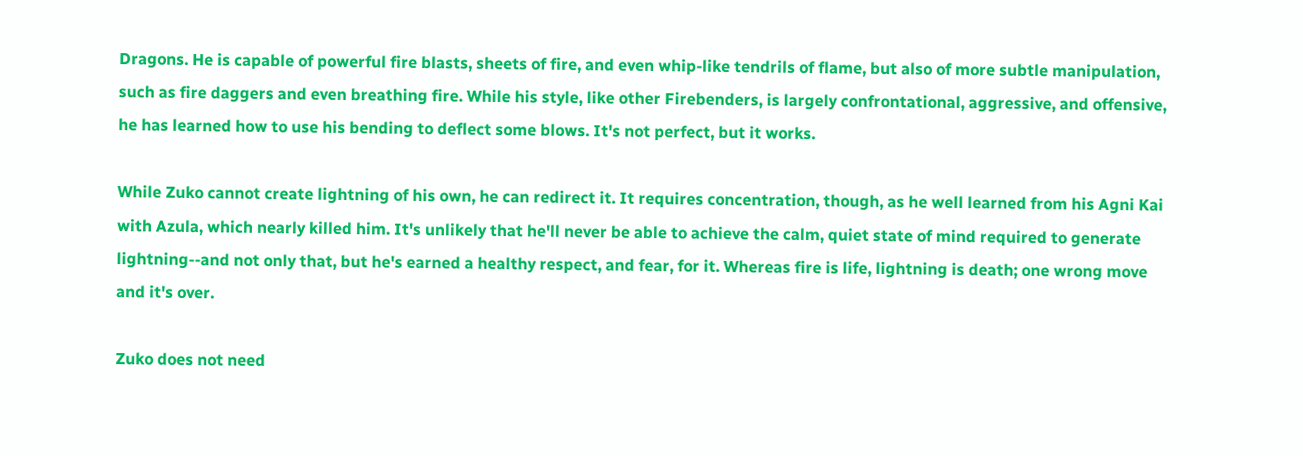Dragons. He is capable of powerful fire blasts, sheets of fire, and even whip-like tendrils of flame, but also of more subtle manipulation, such as fire daggers and even breathing fire. While his style, like other Firebenders, is largely confrontational, aggressive, and offensive, he has learned how to use his bending to deflect some blows. It's not perfect, but it works.

While Zuko cannot create lightning of his own, he can redirect it. It requires concentration, though, as he well learned from his Agni Kai with Azula, which nearly killed him. It's unlikely that he'll never be able to achieve the calm, quiet state of mind required to generate lightning--and not only that, but he's earned a healthy respect, and fear, for it. Whereas fire is life, lightning is death; one wrong move and it's over.

Zuko does not need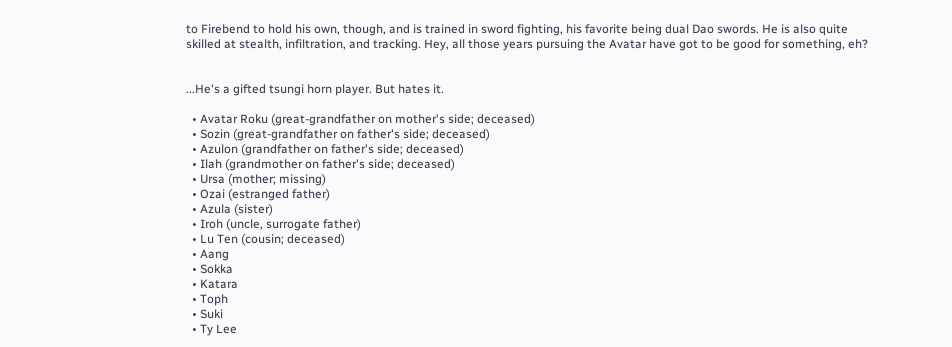to Firebend to hold his own, though, and is trained in sword fighting, his favorite being dual Dao swords. He is also quite skilled at stealth, infiltration, and tracking. Hey, all those years pursuing the Avatar have got to be good for something, eh?


...He's a gifted tsungi horn player. But hates it.

  • Avatar Roku (great-grandfather on mother's side; deceased)
  • Sozin (great-grandfather on father's side; deceased)
  • Azulon (grandfather on father's side; deceased)
  • Ilah (grandmother on father's side; deceased)
  • Ursa (mother; missing)
  • Ozai (estranged father)
  • Azula (sister)
  • Iroh (uncle, surrogate father)
  • Lu Ten (cousin; deceased)
  • Aang
  • Sokka
  • Katara
  • Toph
  • Suki
  • Ty Lee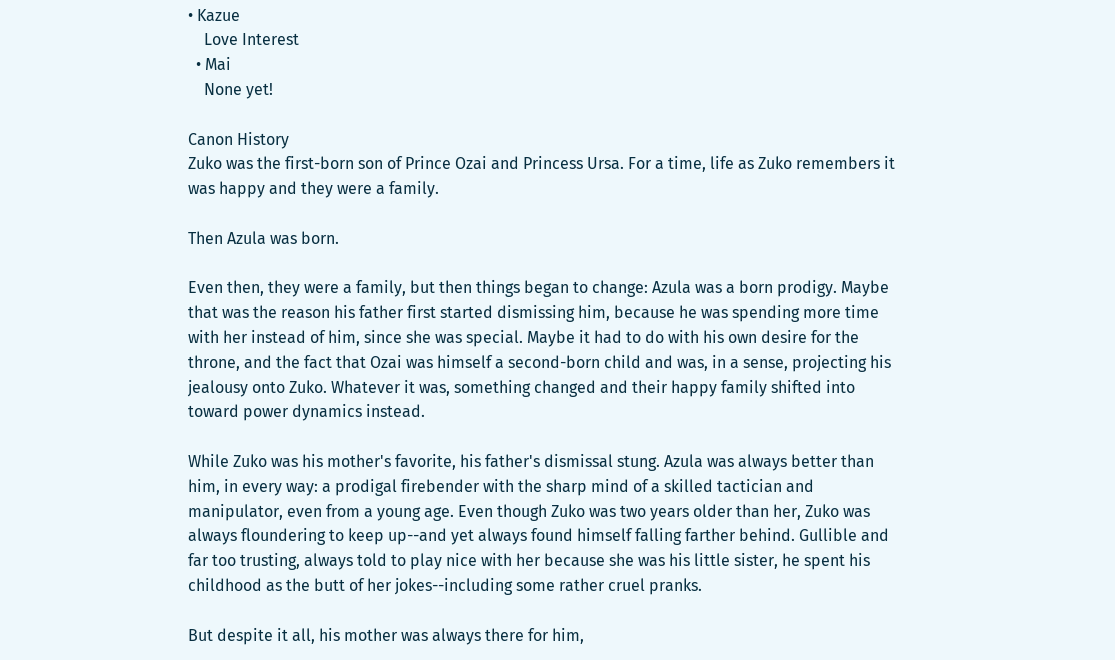• Kazue
    Love Interest
  • Mai
    None yet!

Canon History
Zuko was the first-born son of Prince Ozai and Princess Ursa. For a time, life as Zuko remembers it was happy and they were a family.

Then Azula was born.

Even then, they were a family, but then things began to change: Azula was a born prodigy. Maybe that was the reason his father first started dismissing him, because he was spending more time with her instead of him, since she was special. Maybe it had to do with his own desire for the throne, and the fact that Ozai was himself a second-born child and was, in a sense, projecting his jealousy onto Zuko. Whatever it was, something changed and their happy family shifted into toward power dynamics instead.

While Zuko was his mother's favorite, his father's dismissal stung. Azula was always better than him, in every way: a prodigal firebender with the sharp mind of a skilled tactician and manipulator, even from a young age. Even though Zuko was two years older than her, Zuko was always floundering to keep up--and yet always found himself falling farther behind. Gullible and far too trusting, always told to play nice with her because she was his little sister, he spent his childhood as the butt of her jokes--including some rather cruel pranks.

But despite it all, his mother was always there for him,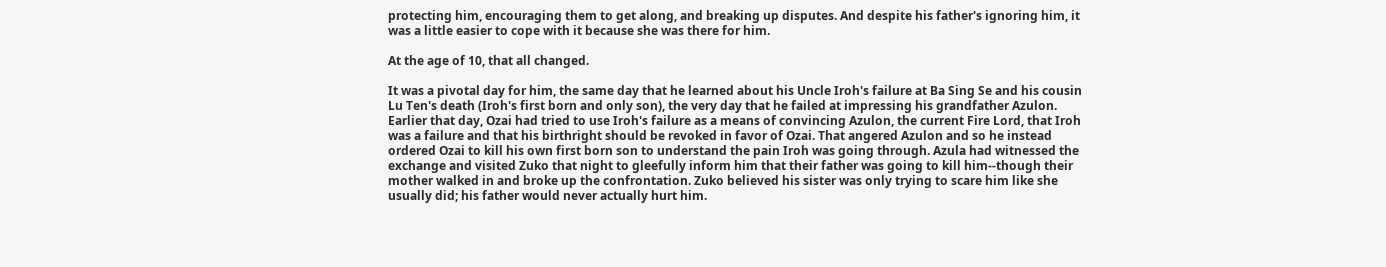protecting him, encouraging them to get along, and breaking up disputes. And despite his father's ignoring him, it was a little easier to cope with it because she was there for him.

At the age of 10, that all changed.

It was a pivotal day for him, the same day that he learned about his Uncle Iroh's failure at Ba Sing Se and his cousin Lu Ten's death (Iroh's first born and only son), the very day that he failed at impressing his grandfather Azulon. Earlier that day, Ozai had tried to use Iroh's failure as a means of convincing Azulon, the current Fire Lord, that Iroh was a failure and that his birthright should be revoked in favor of Ozai. That angered Azulon and so he instead ordered Ozai to kill his own first born son to understand the pain Iroh was going through. Azula had witnessed the exchange and visited Zuko that night to gleefully inform him that their father was going to kill him--though their mother walked in and broke up the confrontation. Zuko believed his sister was only trying to scare him like she usually did; his father would never actually hurt him.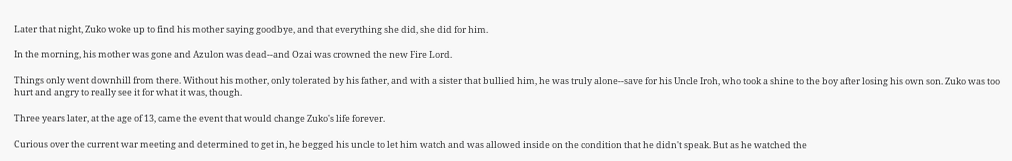Later that night, Zuko woke up to find his mother saying goodbye, and that everything she did, she did for him.

In the morning, his mother was gone and Azulon was dead--and Ozai was crowned the new Fire Lord.

Things only went downhill from there. Without his mother, only tolerated by his father, and with a sister that bullied him, he was truly alone--save for his Uncle Iroh, who took a shine to the boy after losing his own son. Zuko was too hurt and angry to really see it for what it was, though.

Three years later, at the age of 13, came the event that would change Zuko's life forever.

Curious over the current war meeting and determined to get in, he begged his uncle to let him watch and was allowed inside on the condition that he didn't speak. But as he watched the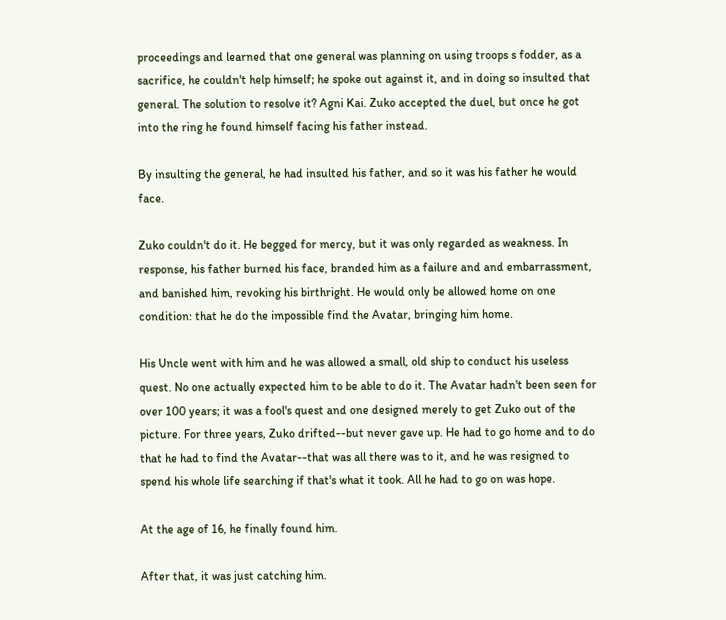proceedings and learned that one general was planning on using troops s fodder, as a sacrifice, he couldn't help himself; he spoke out against it, and in doing so insulted that general. The solution to resolve it? Agni Kai. Zuko accepted the duel, but once he got into the ring he found himself facing his father instead.

By insulting the general, he had insulted his father, and so it was his father he would face.

Zuko couldn't do it. He begged for mercy, but it was only regarded as weakness. In response, his father burned his face, branded him as a failure and and embarrassment, and banished him, revoking his birthright. He would only be allowed home on one condition: that he do the impossible find the Avatar, bringing him home.

His Uncle went with him and he was allowed a small, old ship to conduct his useless quest. No one actually expected him to be able to do it. The Avatar hadn't been seen for over 100 years; it was a fool's quest and one designed merely to get Zuko out of the picture. For three years, Zuko drifted--but never gave up. He had to go home and to do that he had to find the Avatar--that was all there was to it, and he was resigned to spend his whole life searching if that's what it took. All he had to go on was hope.

At the age of 16, he finally found him.

After that, it was just catching him.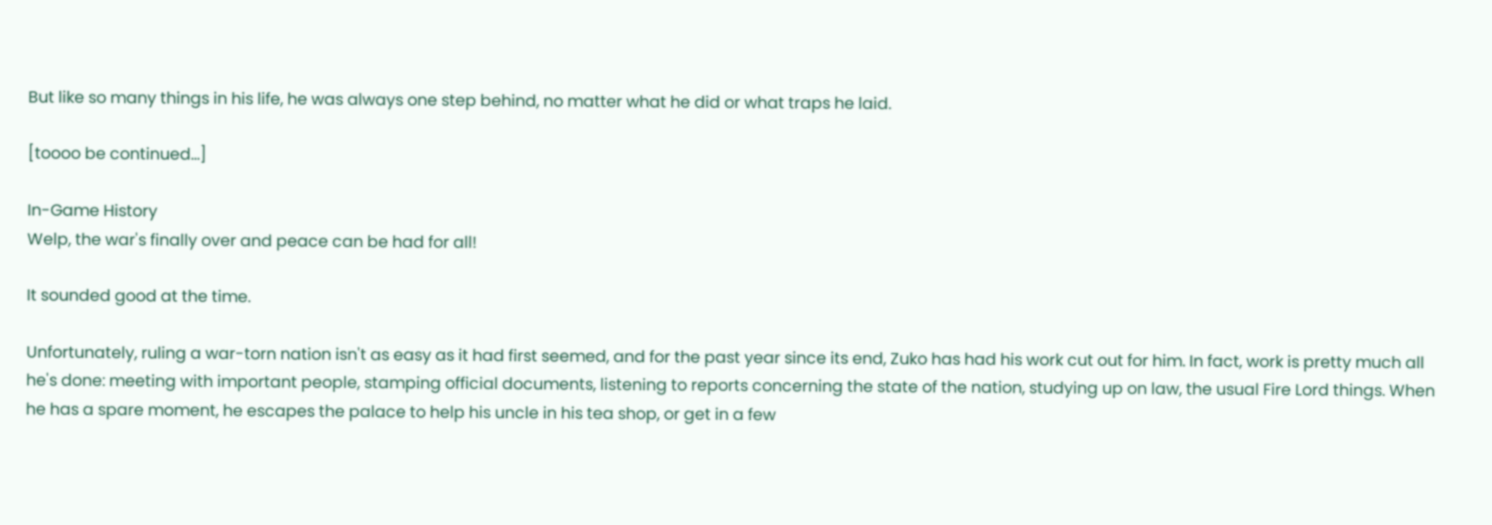But like so many things in his life, he was always one step behind, no matter what he did or what traps he laid.

[toooo be continued...]

In-Game History
Welp, the war's finally over and peace can be had for all!

It sounded good at the time.

Unfortunately, ruling a war-torn nation isn't as easy as it had first seemed, and for the past year since its end, Zuko has had his work cut out for him. In fact, work is pretty much all he's done: meeting with important people, stamping official documents, listening to reports concerning the state of the nation, studying up on law, the usual Fire Lord things. When he has a spare moment, he escapes the palace to help his uncle in his tea shop, or get in a few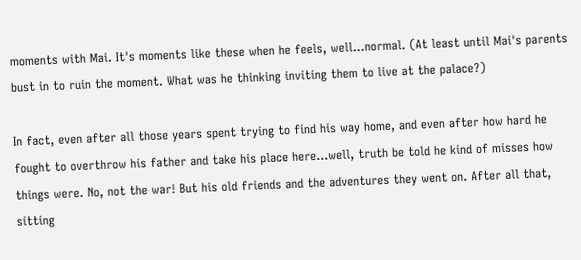moments with Mai. It's moments like these when he feels, well...normal. (At least until Mai's parents bust in to ruin the moment. What was he thinking inviting them to live at the palace?)

In fact, even after all those years spent trying to find his way home, and even after how hard he fought to overthrow his father and take his place here...well, truth be told he kind of misses how things were. No, not the war! But his old friends and the adventures they went on. After all that, sitting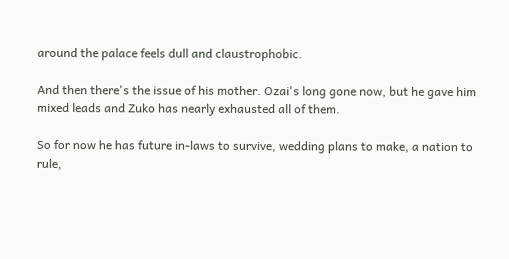around the palace feels dull and claustrophobic.

And then there's the issue of his mother. Ozai's long gone now, but he gave him mixed leads and Zuko has nearly exhausted all of them.

So for now he has future in-laws to survive, wedding plans to make, a nation to rule,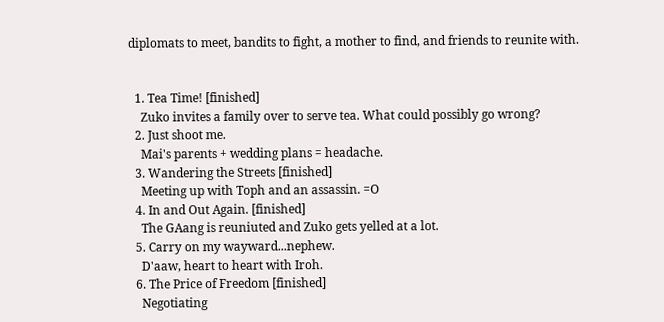diplomats to meet, bandits to fight, a mother to find, and friends to reunite with.


  1. Tea Time! [finished]
    Zuko invites a family over to serve tea. What could possibly go wrong?
  2. Just shoot me.
    Mai's parents + wedding plans = headache.
  3. Wandering the Streets [finished]
    Meeting up with Toph and an assassin. =O
  4. In and Out Again. [finished]
    The GAang is reuniuted and Zuko gets yelled at a lot.
  5. Carry on my wayward...nephew.
    D'aaw, heart to heart with Iroh.
  6. The Price of Freedom [finished]
    Negotiating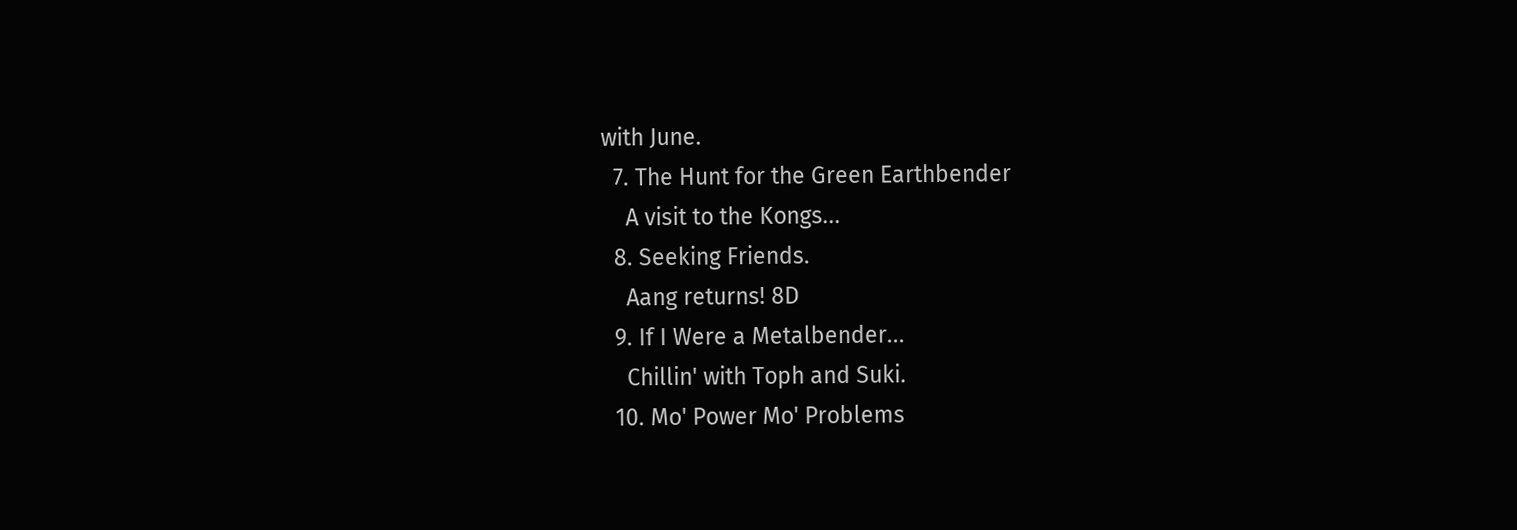with June.
  7. The Hunt for the Green Earthbender
    A visit to the Kongs...
  8. Seeking Friends.
    Aang returns! 8D
  9. If I Were a Metalbender...
    Chillin' with Toph and Suki.
  10. Mo' Power Mo' Problems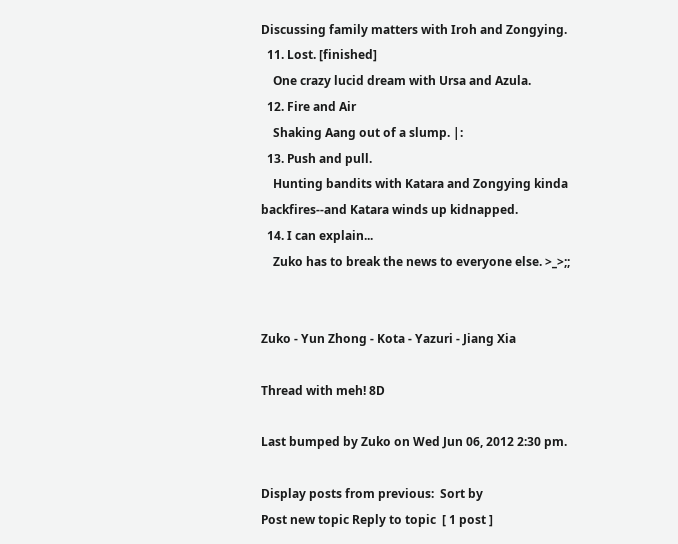Discussing family matters with Iroh and Zongying.
  11. Lost. [finished]
    One crazy lucid dream with Ursa and Azula.
  12. Fire and Air
    Shaking Aang out of a slump. |:
  13. Push and pull.
    Hunting bandits with Katara and Zongying kinda backfires--and Katara winds up kidnapped.
  14. I can explain...
    Zuko has to break the news to everyone else. >_>;;


Zuko - Yun Zhong - Kota - Yazuri - Jiang Xia

Thread with meh! 8D

Last bumped by Zuko on Wed Jun 06, 2012 2:30 pm.

Display posts from previous:  Sort by
Post new topic Reply to topic  [ 1 post ]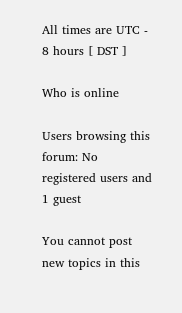All times are UTC - 8 hours [ DST ]

Who is online

Users browsing this forum: No registered users and 1 guest

You cannot post new topics in this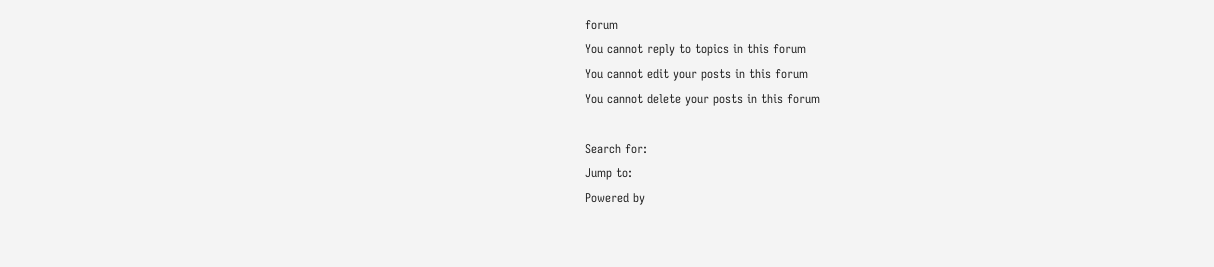forum
You cannot reply to topics in this forum
You cannot edit your posts in this forum
You cannot delete your posts in this forum

Search for:
Jump to:
Powered by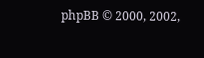phpBB © 2000, 2002,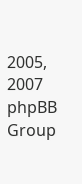2005, 2007 phpBB Group